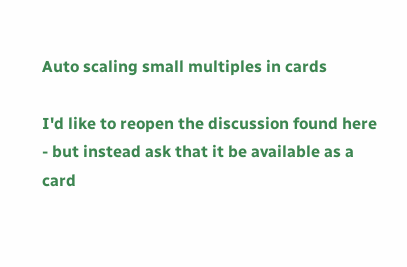Auto scaling small multiples in cards

I'd like to reopen the discussion found here - but instead ask that it be available as a card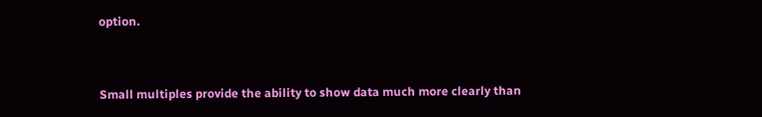option.


Small multiples provide the ability to show data much more clearly than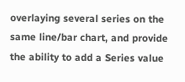overlaying several series on the same line/bar chart, and provide the ability to add a Series value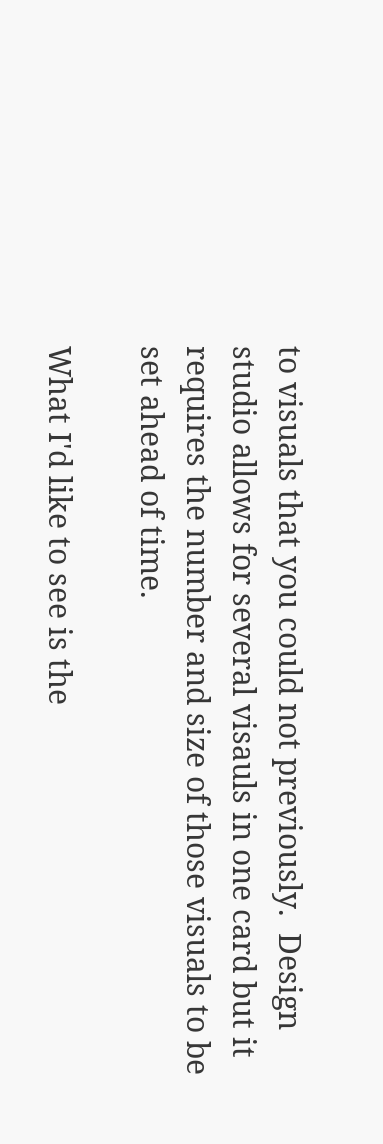to visuals that you could not previously.  Design studio allows for several visauls in one card but it requires the number and size of those visuals to be set ahead of time.

What I'd like to see is the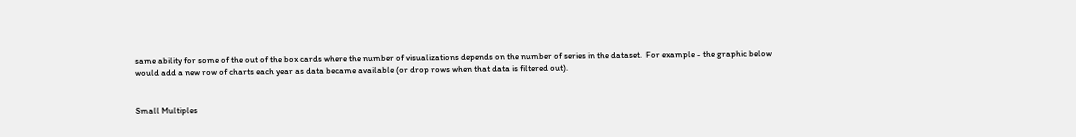same ability for some of the out of the box cards where the number of visualizations depends on the number of series in the dataset.  For example - the graphic below would add a new row of charts each year as data became available (or drop rows when that data is filtered out).


Small Multiples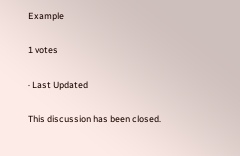Example

1 votes

· Last Updated

This discussion has been closed.